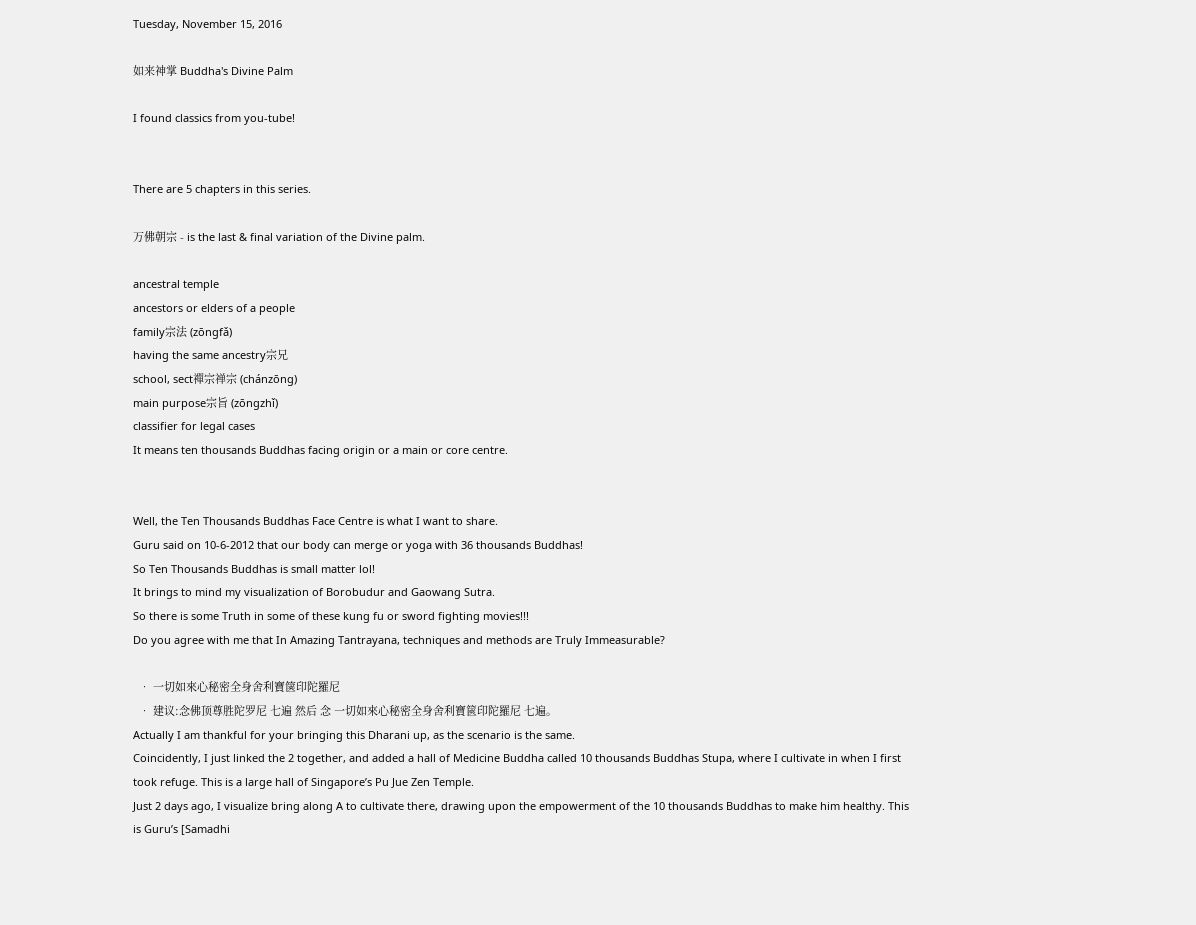Tuesday, November 15, 2016

如来神掌 Buddha's Divine Palm

I found classics from you-tube!


There are 5 chapters in this series.

万佛朝宗 - is the last & final variation of the Divine palm.

ancestral temple
ancestors or elders of a people
family宗法 (zōngfǎ)
having the same ancestry宗兄
school, sect禪宗禅宗 (chánzōng)
main purpose宗旨 (zōngzhǐ)
classifier for legal cases
It means ten thousands Buddhas facing origin or a main or core centre.


Well, the Ten Thousands Buddhas Face Centre is what I want to share.
Guru said on 10-6-2012 that our body can merge or yoga with 36 thousands Buddhas!
So Ten Thousands Buddhas is small matter lol!
It brings to mind my visualization of Borobudur and Gaowang Sutra.
So there is some Truth in some of these kung fu or sword fighting movies!!!
Do you agree with me that In Amazing Tantrayana, techniques and methods are Truly Immeasurable?

  • 一切如來心秘密全身舍利寶箧印陀羅尼
  • 建议:念佛顶尊胜陀罗尼 七遍 然后 念 一切如來心秘密全身舍利寶篋印陀羅尼 七遍。
Actually I am thankful for your bringing this Dharani up, as the scenario is the same.
Coincidently, I just linked the 2 together, and added a hall of Medicine Buddha called 10 thousands Buddhas Stupa, where I cultivate in when I first took refuge. This is a large hall of Singapore’s Pu Jue Zen Temple.
Just 2 days ago, I visualize bring along A to cultivate there, drawing upon the empowerment of the 10 thousands Buddhas to make him healthy. This is Guru’s [Samadhi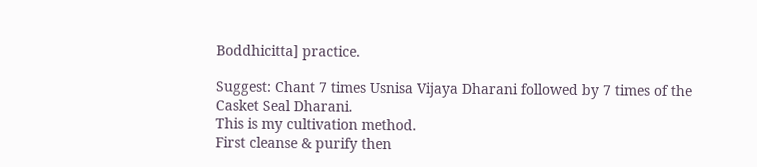Boddhicitta] practice.

Suggest: Chant 7 times Usnisa Vijaya Dharani followed by 7 times of the Casket Seal Dharani.
This is my cultivation method.
First cleanse & purify then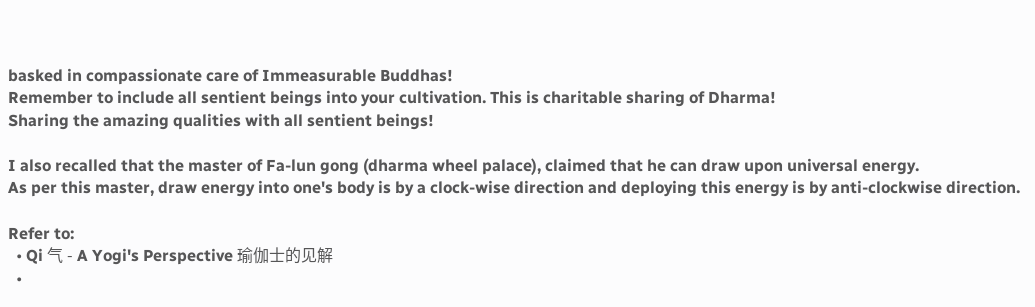basked in compassionate care of Immeasurable Buddhas!
Remember to include all sentient beings into your cultivation. This is charitable sharing of Dharma!
Sharing the amazing qualities with all sentient beings!

I also recalled that the master of Fa-lun gong (dharma wheel palace), claimed that he can draw upon universal energy.
As per this master, draw energy into one's body is by a clock-wise direction and deploying this energy is by anti-clockwise direction.

Refer to:
  • Qi 气 - A Yogi's Perspective 瑜伽士的见解
  •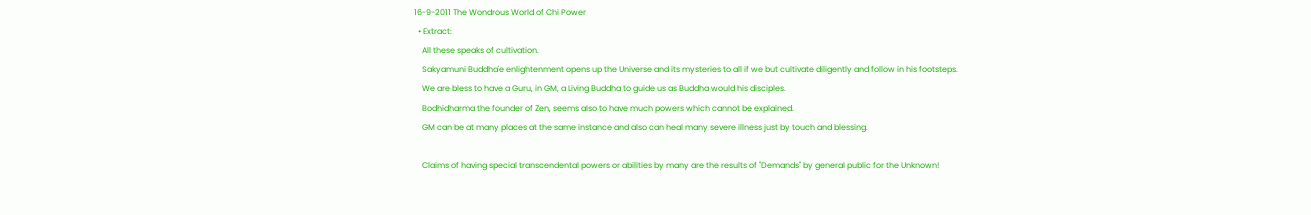16-9-2011 The Wondrous World of Chi Power
  • Extract:
    All these speaks of cultivation.
    Sakyamuni Buddha'e enlightenment opens up the Universe and its mysteries to all if we but cultivate diligently and follow in his footsteps.
    We are bless to have a Guru, in GM, a Living Buddha to guide us as Buddha would his disciples.
    Bodhidharma the founder of Zen, seems also to have much powers which cannot be explained.
    GM can be at many places at the same instance and also can heal many severe illness just by touch and blessing.

    Claims of having special transcendental powers or abilities by many are the results of "Demands" by general public for the Unknown!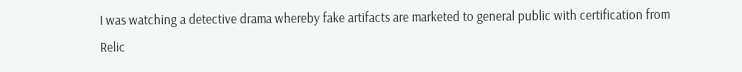I was watching a detective drama whereby fake artifacts are marketed to general public with certification from Relic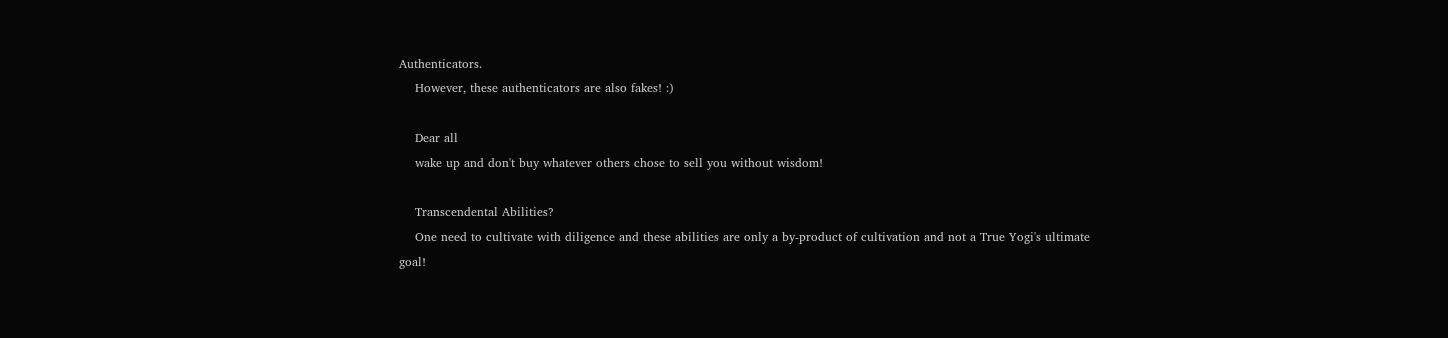Authenticators.
    However, these authenticators are also fakes! :)

    Dear all
    wake up and don't buy whatever others chose to sell you without wisdom!

    Transcendental Abilities?
    One need to cultivate with diligence and these abilities are only a by-product of cultivation and not a True Yogi's ultimate goal!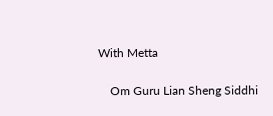With Metta

    Om Guru Lian Sheng Siddhi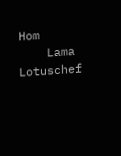Hom
    Lama Lotuschef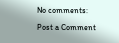No comments:

Post a Comment